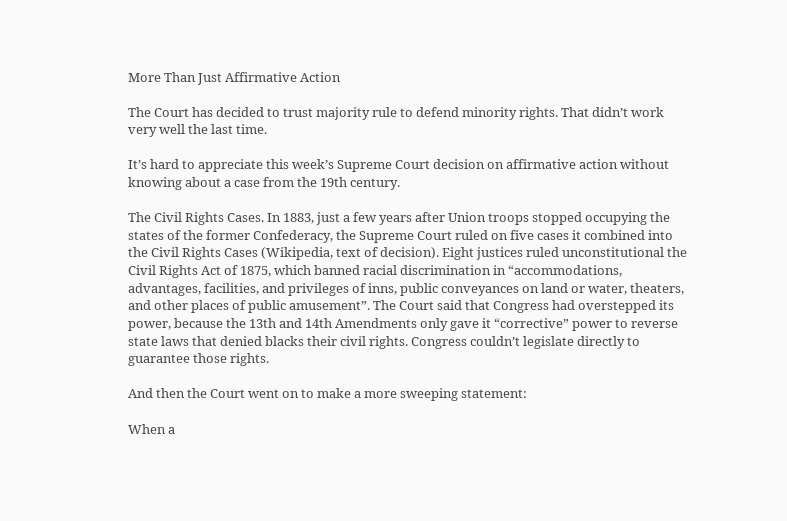More Than Just Affirmative Action

The Court has decided to trust majority rule to defend minority rights. That didn’t work very well the last time.

It’s hard to appreciate this week’s Supreme Court decision on affirmative action without knowing about a case from the 19th century.

The Civil Rights Cases. In 1883, just a few years after Union troops stopped occupying the states of the former Confederacy, the Supreme Court ruled on five cases it combined into the Civil Rights Cases (Wikipedia, text of decision). Eight justices ruled unconstitutional the Civil Rights Act of 1875, which banned racial discrimination in “accommodations, advantages, facilities, and privileges of inns, public conveyances on land or water, theaters, and other places of public amusement”. The Court said that Congress had overstepped its power, because the 13th and 14th Amendments only gave it “corrective” power to reverse state laws that denied blacks their civil rights. Congress couldn’t legislate directly to guarantee those rights.

And then the Court went on to make a more sweeping statement:

When a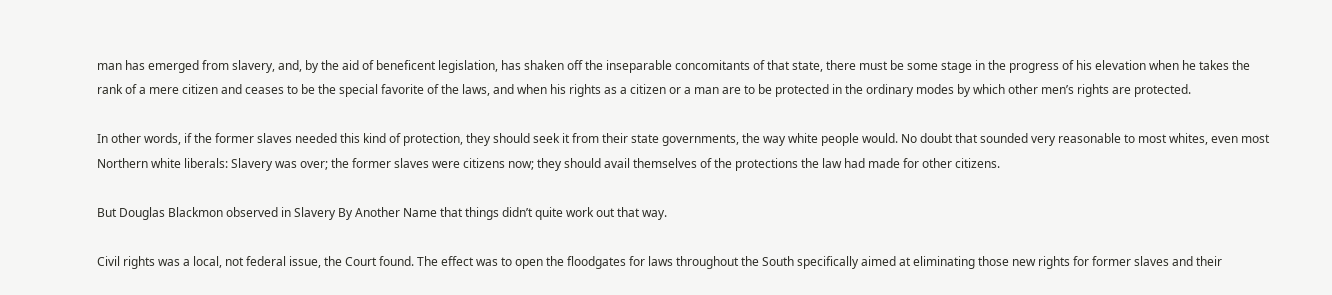man has emerged from slavery, and, by the aid of beneficent legislation, has shaken off the inseparable concomitants of that state, there must be some stage in the progress of his elevation when he takes the rank of a mere citizen and ceases to be the special favorite of the laws, and when his rights as a citizen or a man are to be protected in the ordinary modes by which other men’s rights are protected.

In other words, if the former slaves needed this kind of protection, they should seek it from their state governments, the way white people would. No doubt that sounded very reasonable to most whites, even most Northern white liberals: Slavery was over; the former slaves were citizens now; they should avail themselves of the protections the law had made for other citizens.

But Douglas Blackmon observed in Slavery By Another Name that things didn’t quite work out that way.

Civil rights was a local, not federal issue, the Court found. The effect was to open the floodgates for laws throughout the South specifically aimed at eliminating those new rights for former slaves and their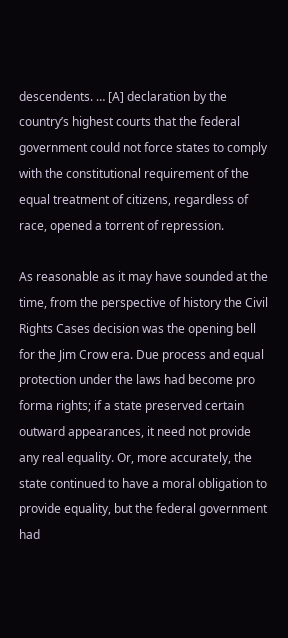descendents. … [A] declaration by the country’s highest courts that the federal government could not force states to comply with the constitutional requirement of the equal treatment of citizens, regardless of race, opened a torrent of repression.

As reasonable as it may have sounded at the time, from the perspective of history the Civil Rights Cases decision was the opening bell for the Jim Crow era. Due process and equal protection under the laws had become pro forma rights; if a state preserved certain outward appearances, it need not provide any real equality. Or, more accurately, the state continued to have a moral obligation to provide equality, but the federal government had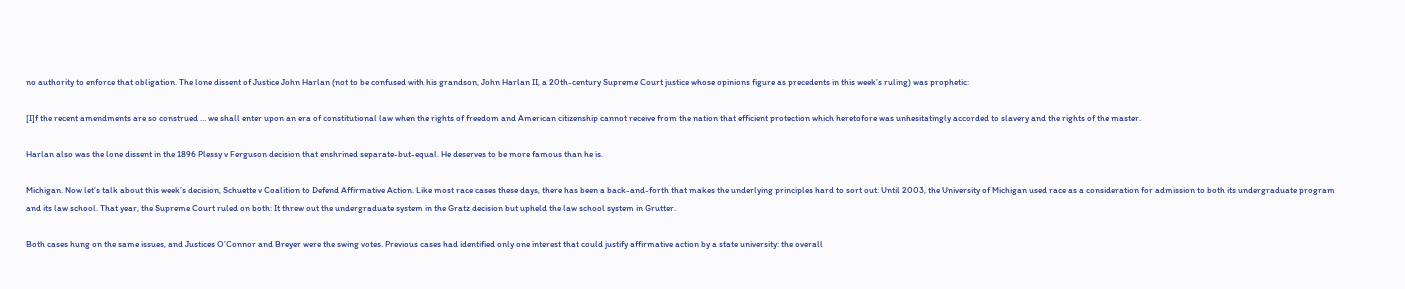no authority to enforce that obligation. The lone dissent of Justice John Harlan (not to be confused with his grandson, John Harlan II, a 20th-century Supreme Court justice whose opinions figure as precedents in this week’s ruling) was prophetic:

[I]f the recent amendments are so construed … we shall enter upon an era of constitutional law when the rights of freedom and American citizenship cannot receive from the nation that efficient protection which heretofore was unhesitatingly accorded to slavery and the rights of the master.

Harlan also was the lone dissent in the 1896 Plessy v Ferguson decision that enshrined separate-but-equal. He deserves to be more famous than he is.

Michigan. Now let’s talk about this week’s decision, Schuette v Coalition to Defend Affirmative Action. Like most race cases these days, there has been a back-and-forth that makes the underlying principles hard to sort out: Until 2003, the University of Michigan used race as a consideration for admission to both its undergraduate program and its law school. That year, the Supreme Court ruled on both: It threw out the undergraduate system in the Gratz decision but upheld the law school system in Grutter.

Both cases hung on the same issues, and Justices O’Connor and Breyer were the swing votes. Previous cases had identified only one interest that could justify affirmative action by a state university: the overall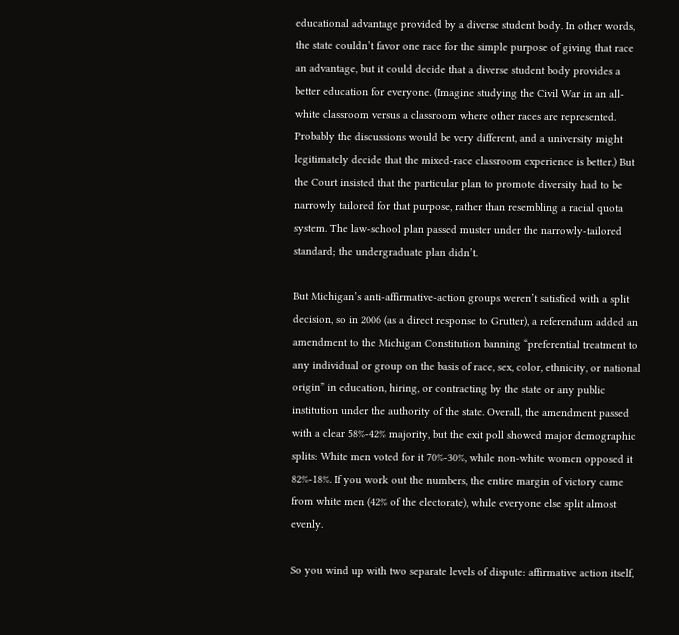educational advantage provided by a diverse student body. In other words, the state couldn’t favor one race for the simple purpose of giving that race an advantage, but it could decide that a diverse student body provides a better education for everyone. (Imagine studying the Civil War in an all-white classroom versus a classroom where other races are represented. Probably the discussions would be very different, and a university might legitimately decide that the mixed-race classroom experience is better.) But the Court insisted that the particular plan to promote diversity had to be narrowly tailored for that purpose, rather than resembling a racial quota system. The law-school plan passed muster under the narrowly-tailored standard; the undergraduate plan didn’t.

But Michigan’s anti-affirmative-action groups weren’t satisfied with a split decision, so in 2006 (as a direct response to Grutter), a referendum added an amendment to the Michigan Constitution banning “preferential treatment to any individual or group on the basis of race, sex, color, ethnicity, or national origin” in education, hiring, or contracting by the state or any public institution under the authority of the state. Overall, the amendment passed with a clear 58%-42% majority, but the exit poll showed major demographic splits: White men voted for it 70%-30%, while non-white women opposed it 82%-18%. If you work out the numbers, the entire margin of victory came from white men (42% of the electorate), while everyone else split almost evenly.

So you wind up with two separate levels of dispute: affirmative action itself,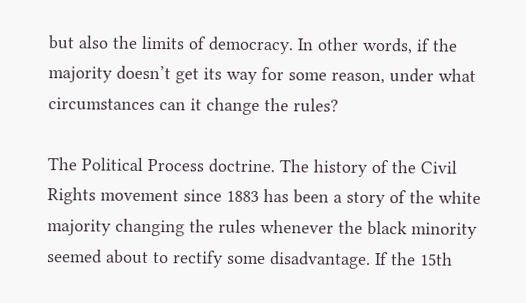but also the limits of democracy. In other words, if the majority doesn’t get its way for some reason, under what circumstances can it change the rules?

The Political Process doctrine. The history of the Civil Rights movement since 1883 has been a story of the white majority changing the rules whenever the black minority seemed about to rectify some disadvantage. If the 15th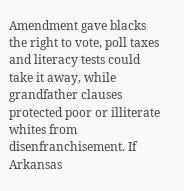Amendment gave blacks the right to vote, poll taxes and literacy tests could take it away, while grandfather clauses protected poor or illiterate whites from disenfranchisement. If Arkansas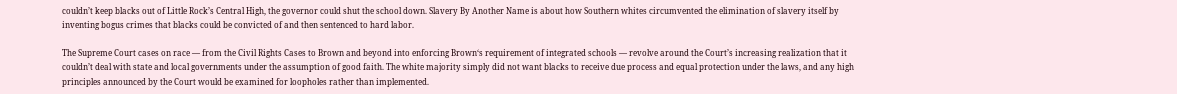couldn’t keep blacks out of Little Rock’s Central High, the governor could shut the school down. Slavery By Another Name is about how Southern whites circumvented the elimination of slavery itself by inventing bogus crimes that blacks could be convicted of and then sentenced to hard labor.

The Supreme Court cases on race — from the Civil Rights Cases to Brown and beyond into enforcing Brown‘s requirement of integrated schools — revolve around the Court’s increasing realization that it couldn’t deal with state and local governments under the assumption of good faith. The white majority simply did not want blacks to receive due process and equal protection under the laws, and any high principles announced by the Court would be examined for loopholes rather than implemented.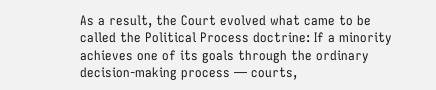As a result, the Court evolved what came to be called the Political Process doctrine: If a minority achieves one of its goals through the ordinary decision-making process — courts,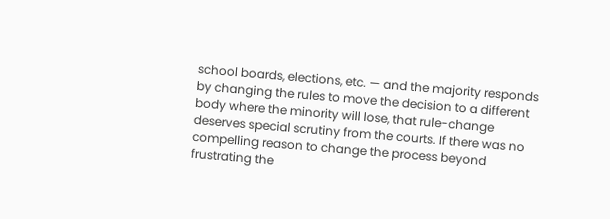school boards, elections, etc. — and the majority responds by changing the rules to move the decision to a different body where the minority will lose, that rule-change deserves special scrutiny from the courts. If there was no compelling reason to change the process beyond frustrating the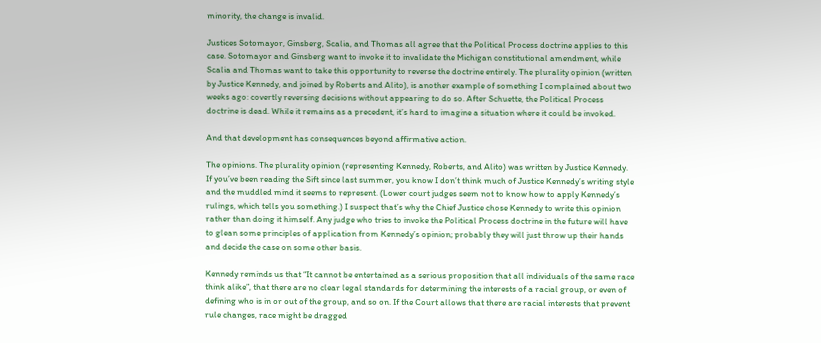minority, the change is invalid.

Justices Sotomayor, Ginsberg, Scalia, and Thomas all agree that the Political Process doctrine applies to this case. Sotomayor and Ginsberg want to invoke it to invalidate the Michigan constitutional amendment, while Scalia and Thomas want to take this opportunity to reverse the doctrine entirely. The plurality opinion (written by Justice Kennedy, and joined by Roberts and Alito), is another example of something I complained about two weeks ago: covertly reversing decisions without appearing to do so. After Schuette, the Political Process doctrine is dead. While it remains as a precedent, it’s hard to imagine a situation where it could be invoked.

And that development has consequences beyond affirmative action.

The opinions. The plurality opinion (representing Kennedy, Roberts, and Alito) was written by Justice Kennedy. If you’ve been reading the Sift since last summer, you know I don’t think much of Justice Kennedy’s writing style and the muddled mind it seems to represent. (Lower court judges seem not to know how to apply Kennedy’s rulings, which tells you something.) I suspect that’s why the Chief Justice chose Kennedy to write this opinion rather than doing it himself. Any judge who tries to invoke the Political Process doctrine in the future will have to glean some principles of application from Kennedy’s opinion; probably they will just throw up their hands and decide the case on some other basis.

Kennedy reminds us that “It cannot be entertained as a serious proposition that all individuals of the same race think alike”, that there are no clear legal standards for determining the interests of a racial group, or even of defining who is in or out of the group, and so on. If the Court allows that there are racial interests that prevent rule changes, race might be dragged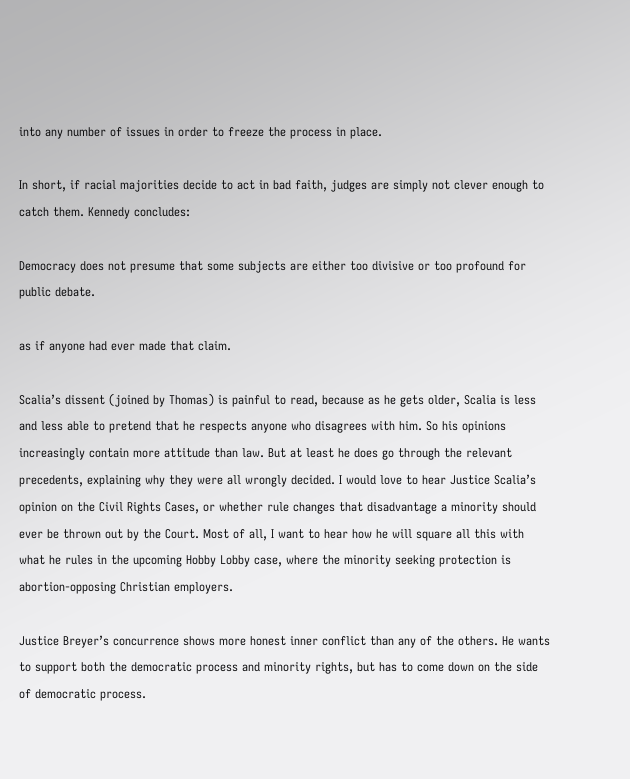into any number of issues in order to freeze the process in place.

In short, if racial majorities decide to act in bad faith, judges are simply not clever enough to catch them. Kennedy concludes:

Democracy does not presume that some subjects are either too divisive or too profound for public debate.

as if anyone had ever made that claim.

Scalia’s dissent (joined by Thomas) is painful to read, because as he gets older, Scalia is less and less able to pretend that he respects anyone who disagrees with him. So his opinions increasingly contain more attitude than law. But at least he does go through the relevant precedents, explaining why they were all wrongly decided. I would love to hear Justice Scalia’s opinion on the Civil Rights Cases, or whether rule changes that disadvantage a minority should ever be thrown out by the Court. Most of all, I want to hear how he will square all this with what he rules in the upcoming Hobby Lobby case, where the minority seeking protection is abortion-opposing Christian employers.

Justice Breyer’s concurrence shows more honest inner conflict than any of the others. He wants to support both the democratic process and minority rights, but has to come down on the side of democratic process.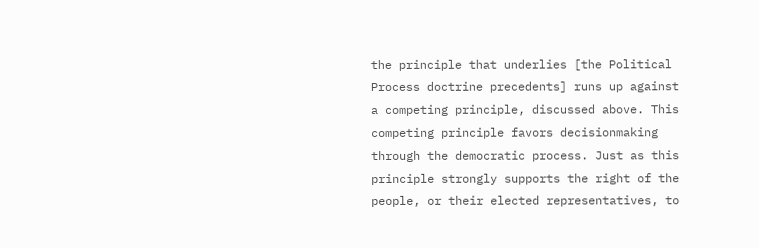the principle that underlies [the Political Process doctrine precedents] runs up against a competing principle, discussed above. This competing principle favors decisionmaking through the democratic process. Just as this principle strongly supports the right of the people, or their elected representatives, to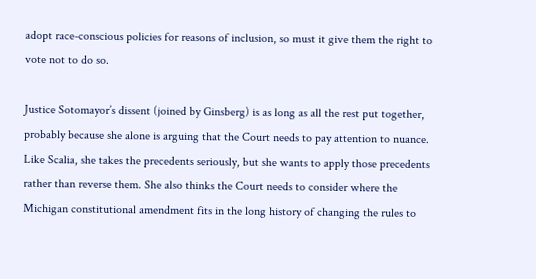adopt race-conscious policies for reasons of inclusion, so must it give them the right to vote not to do so.

Justice Sotomayor’s dissent (joined by Ginsberg) is as long as all the rest put together, probably because she alone is arguing that the Court needs to pay attention to nuance. Like Scalia, she takes the precedents seriously, but she wants to apply those precedents rather than reverse them. She also thinks the Court needs to consider where the Michigan constitutional amendment fits in the long history of changing the rules to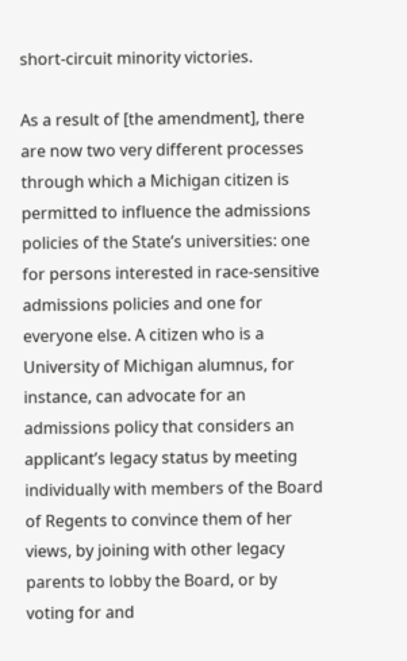short-circuit minority victories.

As a result of [the amendment], there are now two very different processes through which a Michigan citizen is permitted to influence the admissions policies of the State’s universities: one for persons interested in race-sensitive admissions policies and one for everyone else. A citizen who is a University of Michigan alumnus, for instance, can advocate for an admissions policy that considers an applicant’s legacy status by meeting individually with members of the Board of Regents to convince them of her views, by joining with other legacy parents to lobby the Board, or by voting for and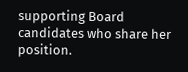supporting Board candidates who share her position.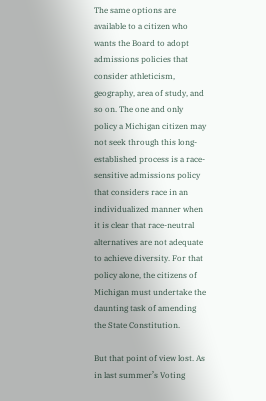The same options are available to a citizen who wants the Board to adopt admissions policies that consider athleticism, geography, area of study, and so on. The one and only policy a Michigan citizen may not seek through this long-established process is a race-sensitive admissions policy that considers race in an individualized manner when it is clear that race-neutral alternatives are not adequate to achieve diversity. For that policy alone, the citizens of Michigan must undertake the daunting task of amending the State Constitution.

But that point of view lost. As in last summer’s Voting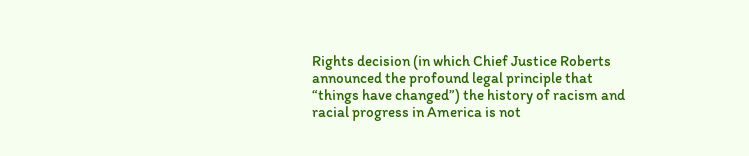Rights decision (in which Chief Justice Roberts announced the profound legal principle that “things have changed”) the history of racism and racial progress in America is not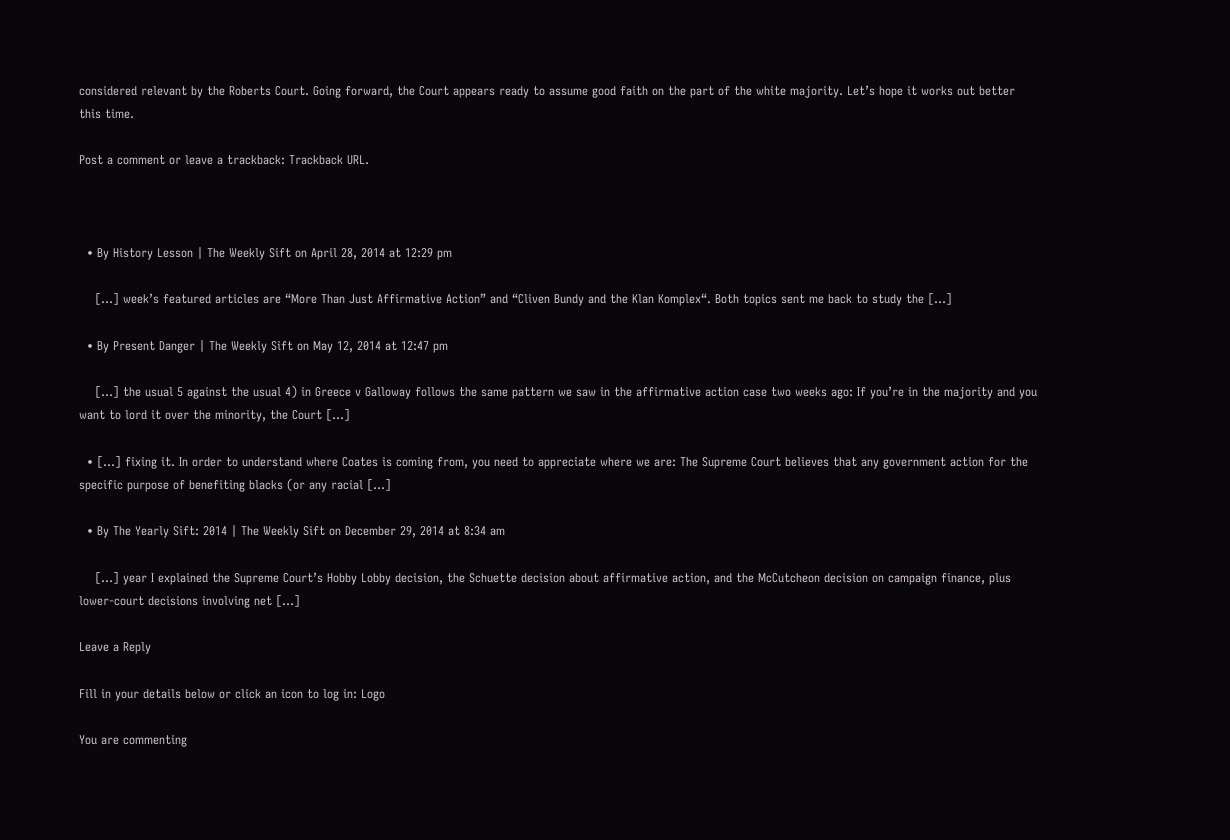considered relevant by the Roberts Court. Going forward, the Court appears ready to assume good faith on the part of the white majority. Let’s hope it works out better this time.

Post a comment or leave a trackback: Trackback URL.



  • By History Lesson | The Weekly Sift on April 28, 2014 at 12:29 pm

    […] week’s featured articles are “More Than Just Affirmative Action” and “Cliven Bundy and the Klan Komplex“. Both topics sent me back to study the […]

  • By Present Danger | The Weekly Sift on May 12, 2014 at 12:47 pm

    […] the usual 5 against the usual 4) in Greece v Galloway follows the same pattern we saw in the affirmative action case two weeks ago: If you’re in the majority and you want to lord it over the minority, the Court […]

  • […] fixing it. In order to understand where Coates is coming from, you need to appreciate where we are: The Supreme Court believes that any government action for the specific purpose of benefiting blacks (or any racial […]

  • By The Yearly Sift: 2014 | The Weekly Sift on December 29, 2014 at 8:34 am

    […] year I explained the Supreme Court’s Hobby Lobby decision, the Schuette decision about affirmative action, and the McCutcheon decision on campaign finance, plus lower-court decisions involving net […]

Leave a Reply

Fill in your details below or click an icon to log in: Logo

You are commenting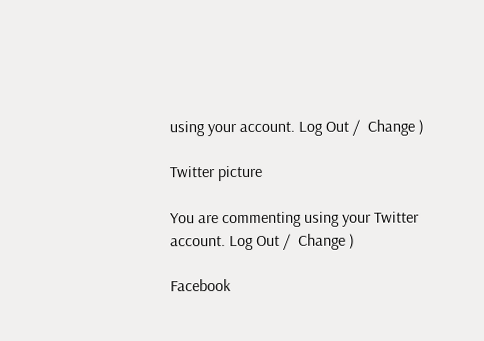using your account. Log Out /  Change )

Twitter picture

You are commenting using your Twitter account. Log Out /  Change )

Facebook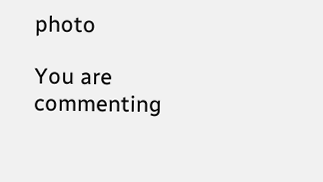photo

You are commenting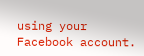using your Facebook account.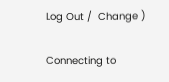Log Out /  Change )

Connecting to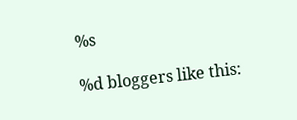%s

%d bloggers like this: